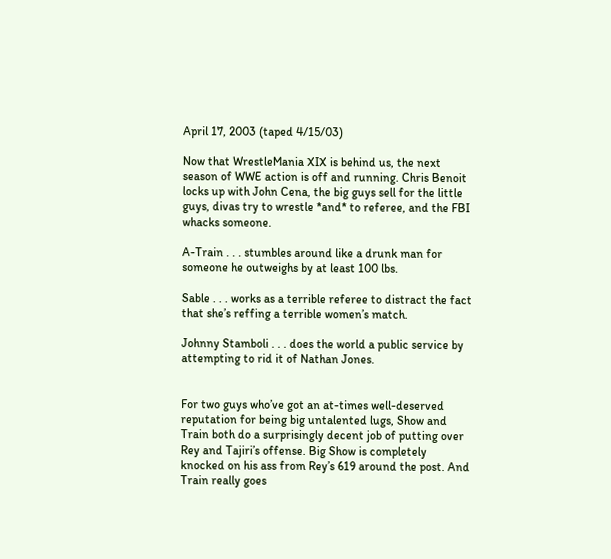April 17, 2003 (taped 4/15/03)

Now that WrestleMania XIX is behind us, the next season of WWE action is off and running. Chris Benoit locks up with John Cena, the big guys sell for the little guys, divas try to wrestle *and* to referee, and the FBI whacks someone.

A-Train . . . stumbles around like a drunk man for someone he outweighs by at least 100 lbs.

Sable . . . works as a terrible referee to distract the fact that she’s reffing a terrible women’s match.

Johnny Stamboli . . . does the world a public service by attempting to rid it of Nathan Jones.


For two guys who’ve got an at-times well-deserved reputation for being big untalented lugs, Show and Train both do a surprisingly decent job of putting over Rey and Tajiri’s offense. Big Show is completely knocked on his ass from Rey’s 619 around the post. And Train really goes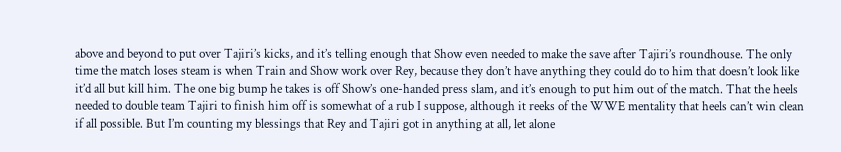above and beyond to put over Tajiri’s kicks, and it’s telling enough that Show even needed to make the save after Tajiri’s roundhouse. The only time the match loses steam is when Train and Show work over Rey, because they don’t have anything they could do to him that doesn’t look like it’d all but kill him. The one big bump he takes is off Show’s one-handed press slam, and it’s enough to put him out of the match. That the heels needed to double team Tajiri to finish him off is somewhat of a rub I suppose, although it reeks of the WWE mentality that heels can’t win clean if all possible. But I’m counting my blessings that Rey and Tajiri got in anything at all, let alone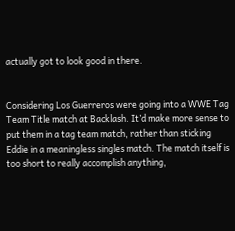actually got to look good in there.


Considering Los Guerreros were going into a WWE Tag Team Title match at Backlash. It’d make more sense to put them in a tag team match, rather than sticking Eddie in a meaningless singles match. The match itself is too short to really accomplish anything,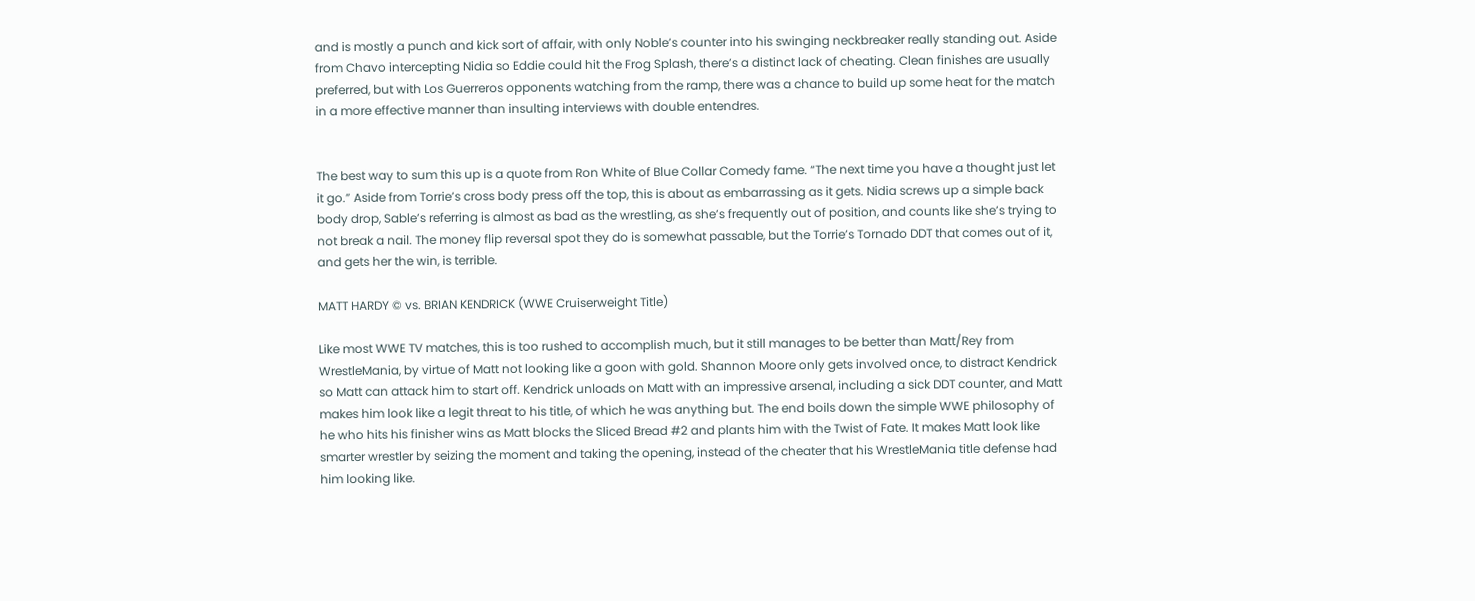and is mostly a punch and kick sort of affair, with only Noble’s counter into his swinging neckbreaker really standing out. Aside from Chavo intercepting Nidia so Eddie could hit the Frog Splash, there’s a distinct lack of cheating. Clean finishes are usually preferred, but with Los Guerreros opponents watching from the ramp, there was a chance to build up some heat for the match in a more effective manner than insulting interviews with double entendres.


The best way to sum this up is a quote from Ron White of Blue Collar Comedy fame. “The next time you have a thought just let it go.” Aside from Torrie’s cross body press off the top, this is about as embarrassing as it gets. Nidia screws up a simple back body drop, Sable’s referring is almost as bad as the wrestling, as she’s frequently out of position, and counts like she’s trying to not break a nail. The money flip reversal spot they do is somewhat passable, but the Torrie’s Tornado DDT that comes out of it, and gets her the win, is terrible.

MATT HARDY © vs. BRIAN KENDRICK (WWE Cruiserweight Title)

Like most WWE TV matches, this is too rushed to accomplish much, but it still manages to be better than Matt/Rey from WrestleMania, by virtue of Matt not looking like a goon with gold. Shannon Moore only gets involved once, to distract Kendrick so Matt can attack him to start off. Kendrick unloads on Matt with an impressive arsenal, including a sick DDT counter, and Matt makes him look like a legit threat to his title, of which he was anything but. The end boils down the simple WWE philosophy of he who hits his finisher wins as Matt blocks the Sliced Bread #2 and plants him with the Twist of Fate. It makes Matt look like smarter wrestler by seizing the moment and taking the opening, instead of the cheater that his WrestleMania title defense had him looking like.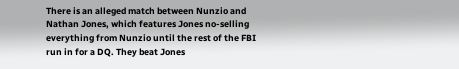There is an alleged match between Nunzio and Nathan Jones, which features Jones no-selling everything from Nunzio until the rest of the FBI run in for a DQ. They beat Jones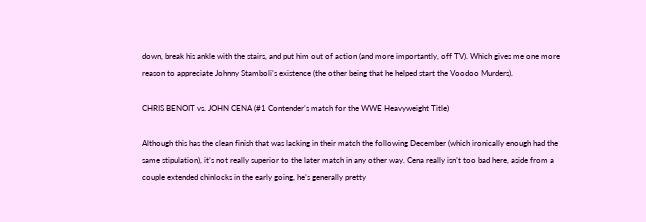down, break his ankle with the stairs, and put him out of action (and more importantly, off TV). Which gives me one more reason to appreciate Johnny Stamboli’s existence (the other being that he helped start the Voodoo Murders).

CHRIS BENOIT vs. JOHN CENA (#1 Contender’s match for the WWE Heavyweight Title)

Although this has the clean finish that was lacking in their match the following December (which ironically enough had the same stipulation), it’s not really superior to the later match in any other way. Cena really isn’t too bad here, aside from a couple extended chinlocks in the early going, he’s generally pretty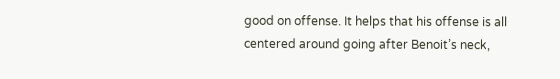good on offense. It helps that his offense is all centered around going after Benoit’s neck,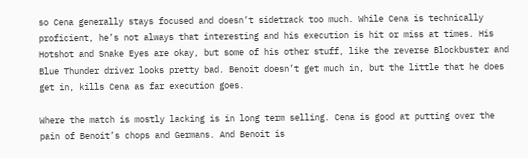so Cena generally stays focused and doesn’t sidetrack too much. While Cena is technically proficient, he’s not always that interesting and his execution is hit or miss at times. His Hotshot and Snake Eyes are okay, but some of his other stuff, like the reverse Blockbuster and Blue Thunder driver looks pretty bad. Benoit doesn’t get much in, but the little that he does get in, kills Cena as far execution goes.

Where the match is mostly lacking is in long term selling. Cena is good at putting over the pain of Benoit’s chops and Germans. And Benoit is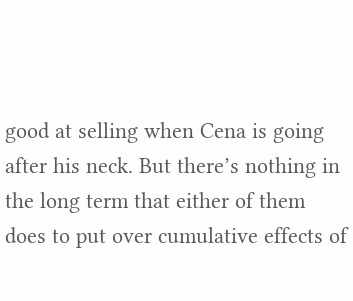good at selling when Cena is going after his neck. But there’s nothing in the long term that either of them does to put over cumulative effects of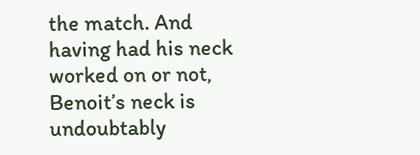the match. And having had his neck worked on or not, Benoit’s neck is undoubtably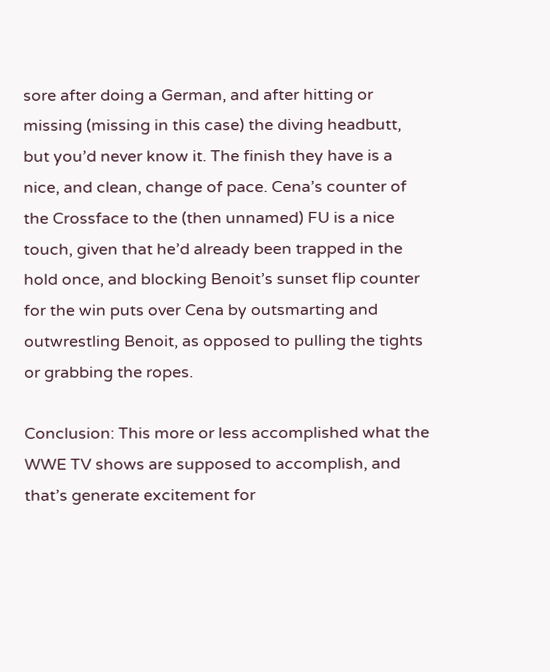sore after doing a German, and after hitting or missing (missing in this case) the diving headbutt, but you’d never know it. The finish they have is a nice, and clean, change of pace. Cena’s counter of the Crossface to the (then unnamed) FU is a nice touch, given that he’d already been trapped in the hold once, and blocking Benoit’s sunset flip counter for the win puts over Cena by outsmarting and outwrestling Benoit, as opposed to pulling the tights or grabbing the ropes.

Conclusion: This more or less accomplished what the WWE TV shows are supposed to accomplish, and that’s generate excitement for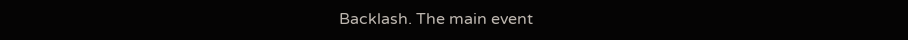Backlash. The main event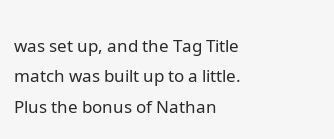was set up, and the Tag Title match was built up to a little. Plus the bonus of Nathan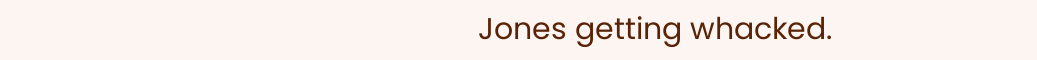Jones getting whacked.